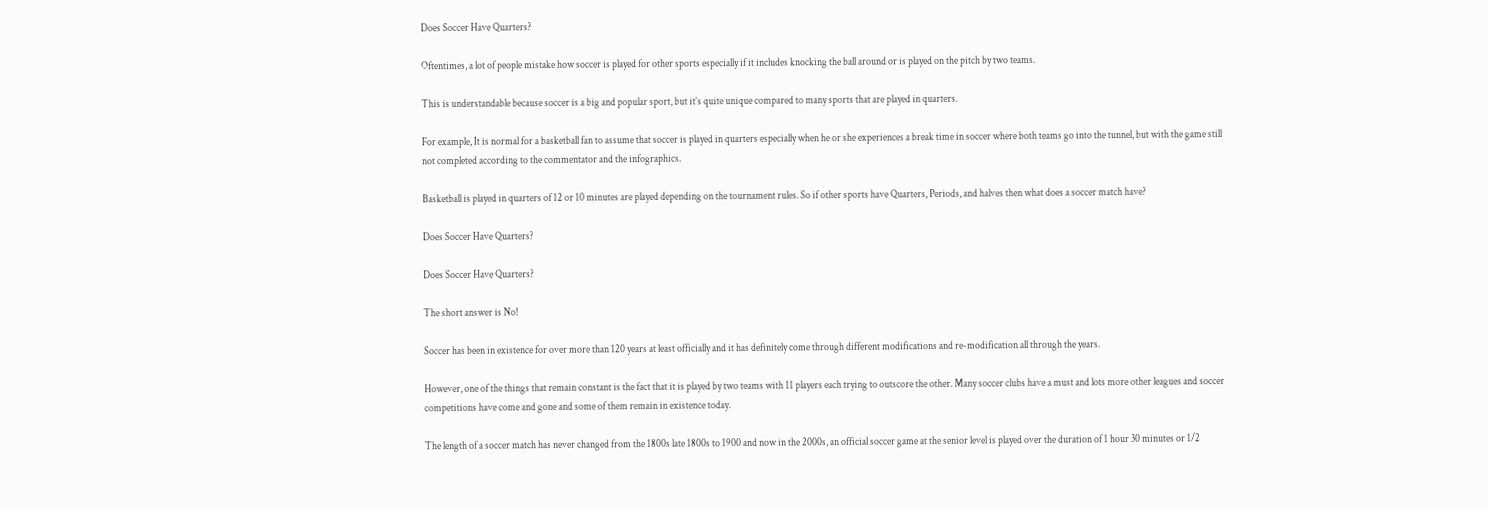Does Soccer Have Quarters?

Oftentimes, a lot of people mistake how soccer is played for other sports especially if it includes knocking the ball around or is played on the pitch by two teams.

This is understandable because soccer is a big and popular sport, but it’s quite unique compared to many sports that are played in quarters.

For example, It is normal for a basketball fan to assume that soccer is played in quarters especially when he or she experiences a break time in soccer where both teams go into the tunnel, but with the game still not completed according to the commentator and the infographics.

Basketball is played in quarters of 12 or 10 minutes are played depending on the tournament rules. So if other sports have Quarters, Periods, and halves then what does a soccer match have?

Does Soccer Have Quarters?

Does Soccer Have Quarters?

The short answer is No!

Soccer has been in existence for over more than 120 years at least officially and it has definitely come through different modifications and re-modification all through the years.

However, one of the things that remain constant is the fact that it is played by two teams with 11 players each trying to outscore the other. Many soccer clubs have a must and lots more other leagues and soccer competitions have come and gone and some of them remain in existence today.

The length of a soccer match has never changed from the 1800s late 1800s to 1900 and now in the 2000s, an official soccer game at the senior level is played over the duration of 1 hour 30 minutes or 1/2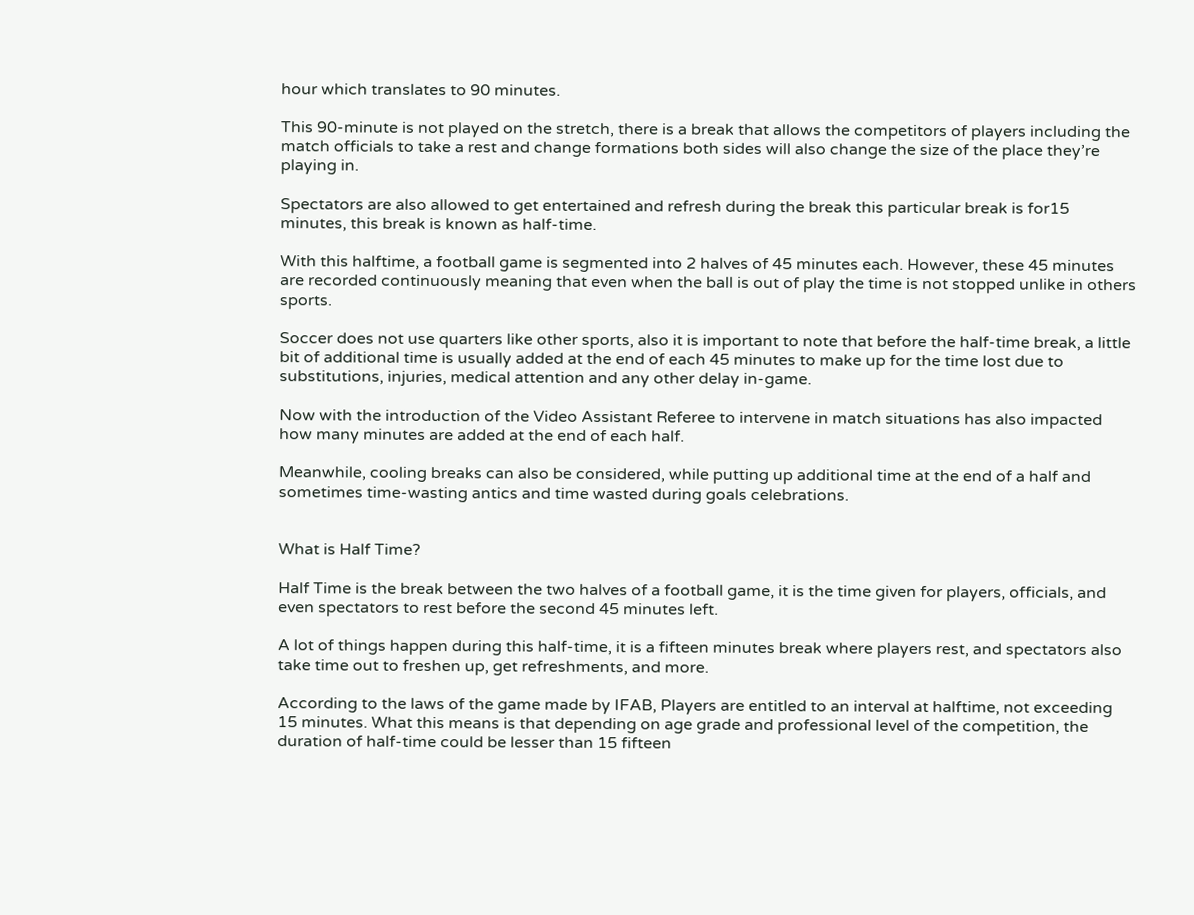hour which translates to 90 minutes.

This 90-minute is not played on the stretch, there is a break that allows the competitors of players including the match officials to take a rest and change formations both sides will also change the size of the place they’re playing in.

Spectators are also allowed to get entertained and refresh during the break this particular break is for15 minutes, this break is known as half-time.

With this halftime, a football game is segmented into 2 halves of 45 minutes each. However, these 45 minutes are recorded continuously meaning that even when the ball is out of play the time is not stopped unlike in others sports.

Soccer does not use quarters like other sports, also it is important to note that before the half-time break, a little bit of additional time is usually added at the end of each 45 minutes to make up for the time lost due to substitutions, injuries, medical attention and any other delay in-game.

Now with the introduction of the Video Assistant Referee to intervene in match situations has also impacted how many minutes are added at the end of each half.

Meanwhile, cooling breaks can also be considered, while putting up additional time at the end of a half and sometimes time-wasting antics and time wasted during goals celebrations.


What is Half Time?

Half Time is the break between the two halves of a football game, it is the time given for players, officials, and even spectators to rest before the second 45 minutes left.

A lot of things happen during this half-time, it is a fifteen minutes break where players rest, and spectators also take time out to freshen up, get refreshments, and more.

According to the laws of the game made by IFAB, Players are entitled to an interval at halftime, not exceeding 15 minutes. What this means is that depending on age grade and professional level of the competition, the duration of half-time could be lesser than 15 fifteen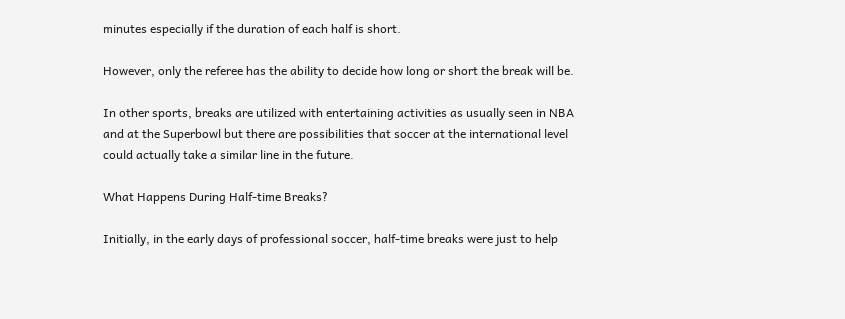minutes especially if the duration of each half is short.

However, only the referee has the ability to decide how long or short the break will be.

In other sports, breaks are utilized with entertaining activities as usually seen in NBA and at the Superbowl but there are possibilities that soccer at the international level could actually take a similar line in the future.

What Happens During Half-time Breaks?

Initially, in the early days of professional soccer, half-time breaks were just to help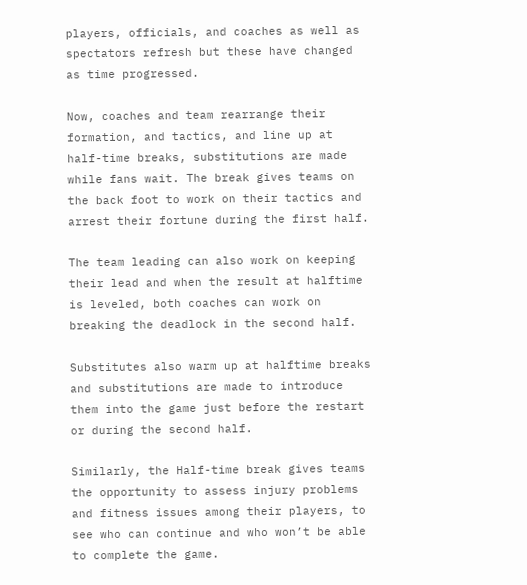players, officials, and coaches as well as spectators refresh but these have changed as time progressed.

Now, coaches and team rearrange their formation, and tactics, and line up at half-time breaks, substitutions are made while fans wait. The break gives teams on the back foot to work on their tactics and arrest their fortune during the first half.

The team leading can also work on keeping their lead and when the result at halftime is leveled, both coaches can work on breaking the deadlock in the second half.

Substitutes also warm up at halftime breaks and substitutions are made to introduce them into the game just before the restart or during the second half.

Similarly, the Half-time break gives teams the opportunity to assess injury problems and fitness issues among their players, to see who can continue and who won’t be able to complete the game.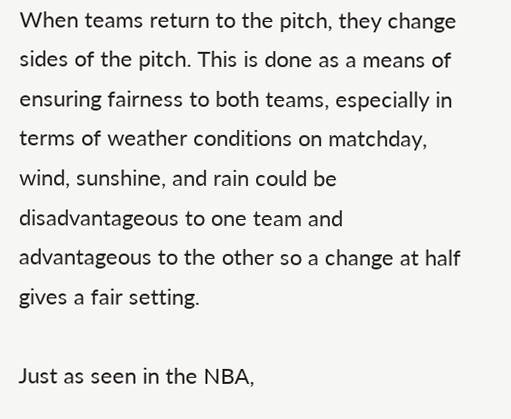When teams return to the pitch, they change sides of the pitch. This is done as a means of ensuring fairness to both teams, especially in terms of weather conditions on matchday, wind, sunshine, and rain could be disadvantageous to one team and advantageous to the other so a change at half gives a fair setting.

Just as seen in the NBA,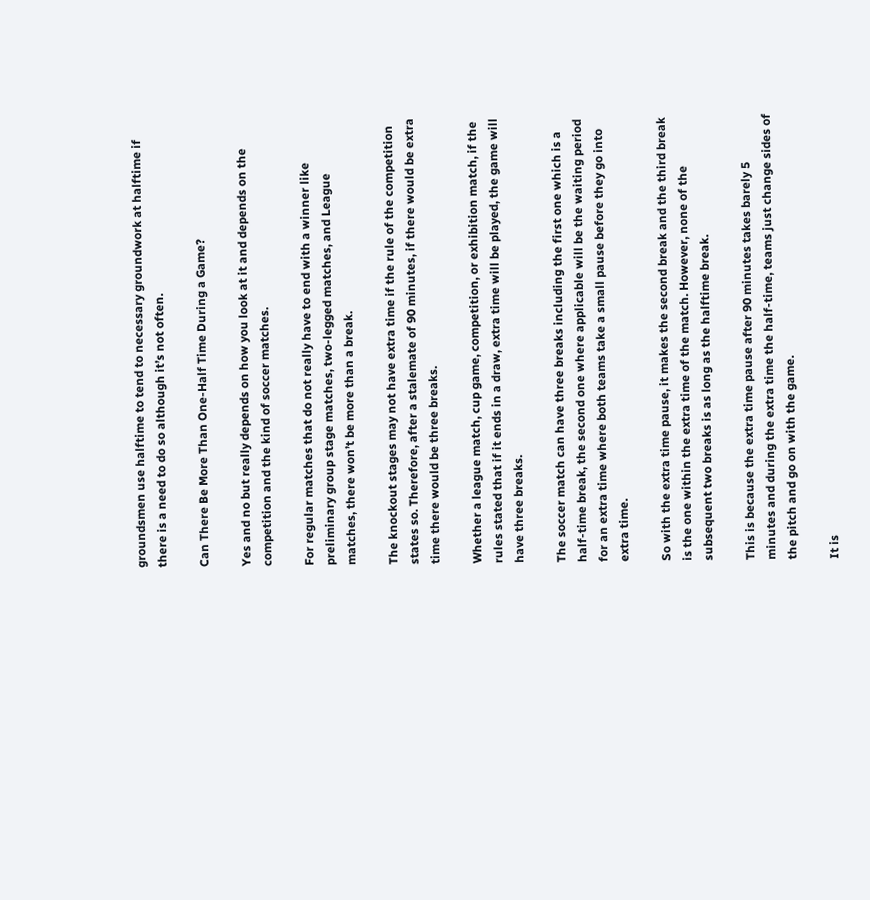groundsmen use halftime to tend to necessary groundwork at halftime if there is a need to do so although it’s not often.

Can There Be More Than One-Half Time During a Game?

Yes and no but really depends on how you look at it and depends on the competition and the kind of soccer matches.

For regular matches that do not really have to end with a winner like preliminary group stage matches, two-legged matches, and League matches, there won’t be more than a break.

The knockout stages may not have extra time if the rule of the competition states so. Therefore, after a stalemate of 90 minutes, if there would be extra time there would be three breaks.

Whether a league match, cup game, competition, or exhibition match, if the rules stated that if it ends in a draw, extra time will be played, the game will have three breaks.

The soccer match can have three breaks including the first one which is a half-time break, the second one where applicable will be the waiting period for an extra time where both teams take a small pause before they go into extra time.

So with the extra time pause, it makes the second break and the third break is the one within the extra time of the match. However, none of the subsequent two breaks is as long as the halftime break.

This is because the extra time pause after 90 minutes takes barely 5 minutes and during the extra time the half-time, teams just change sides of the pitch and go on with the game.

It is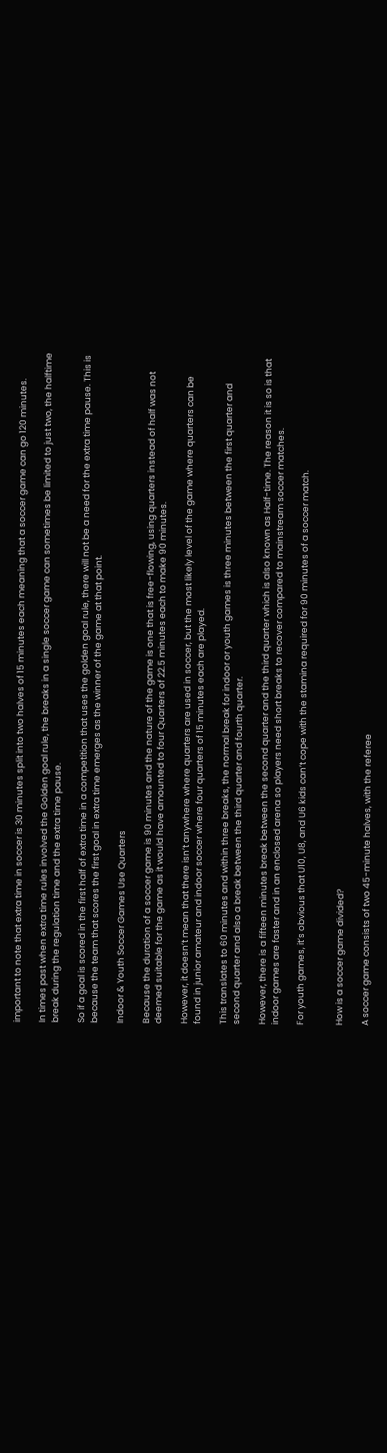important to note that extra time in soccer is 30 minutes split into two halves of 15 minutes each meaning that a soccer game can go 120 minutes.

In times past when extra time rules involved the Golden goal rule, the breaks in a single soccer game can sometimes be limited to just two, the halftime break during the regulation time and the extra time pause.

So if a goal is scored in the first half of extra time in a competition that uses the golden goal rule, there will not be a need for the extra time pause. This is because the team that scores the first goal in extra time emerges as the winner of the game at that point.

Indoor & Youth Soccer Games Use Quarters

Because the duration of a soccer game is 90 minutes and the nature of the game is one that is free-flowing, using quarters instead of half was not deemed suitable for the game as it would have amounted to four Quarters of 22.5 minutes each to make 90 minutes.

However, it doesn’t mean that there isn’t anywhere where quarters are used in soccer, but the most likely level of the game where quarters can be found in junior amateur and indoor soccer where four quarters of 15 minutes each are played.

This translates to 60 minutes and within three breaks, the normal break for indoor or youth games is three minutes between the first quarter and second quarter and also a break between the third quarter and fourth quarter.

However, there is a fifteen minutes break between the second quarter and the third quarter which is also known as Half-time. The reason it is so is that indoor games are faster and in an enclosed arena so players need short breaks to recover compared to mainstream soccer matches.

For youth games, it’s obvious that U10, U8, and U6 kids can’t cope with the stamina required for 90 minutes of a soccer match.


How is a soccer game divided?

A soccer game consists of two 45-minute halves, with the referee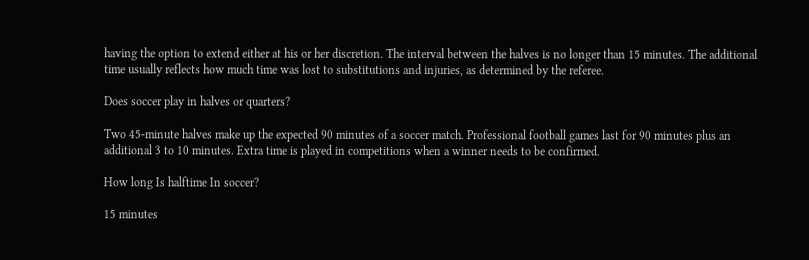having the option to extend either at his or her discretion. The interval between the halves is no longer than 15 minutes. The additional time usually reflects how much time was lost to substitutions and injuries, as determined by the referee.

Does soccer play in halves or quarters?

Two 45-minute halves make up the expected 90 minutes of a soccer match. Professional football games last for 90 minutes plus an additional 3 to 10 minutes. Extra time is played in competitions when a winner needs to be confirmed.

How long Is halftime In soccer?

15 minutes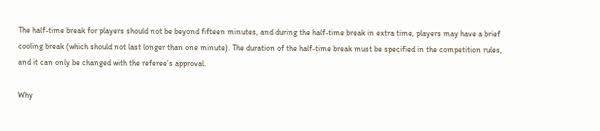The half-time break for players should not be beyond fifteen minutes, and during the half-time break in extra time, players may have a brief cooling break (which should not last longer than one minute). The duration of the half-time break must be specified in the competition rules, and it can only be changed with the referee’s approval.

Why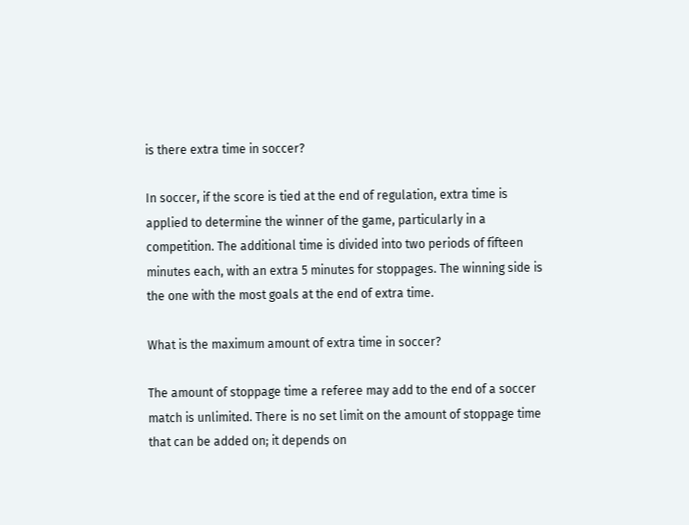is there extra time in soccer?

In soccer, if the score is tied at the end of regulation, extra time is applied to determine the winner of the game, particularly in a competition. The additional time is divided into two periods of fifteen minutes each, with an extra 5 minutes for stoppages. The winning side is the one with the most goals at the end of extra time.

What is the maximum amount of extra time in soccer?

The amount of stoppage time a referee may add to the end of a soccer match is unlimited. There is no set limit on the amount of stoppage time that can be added on; it depends on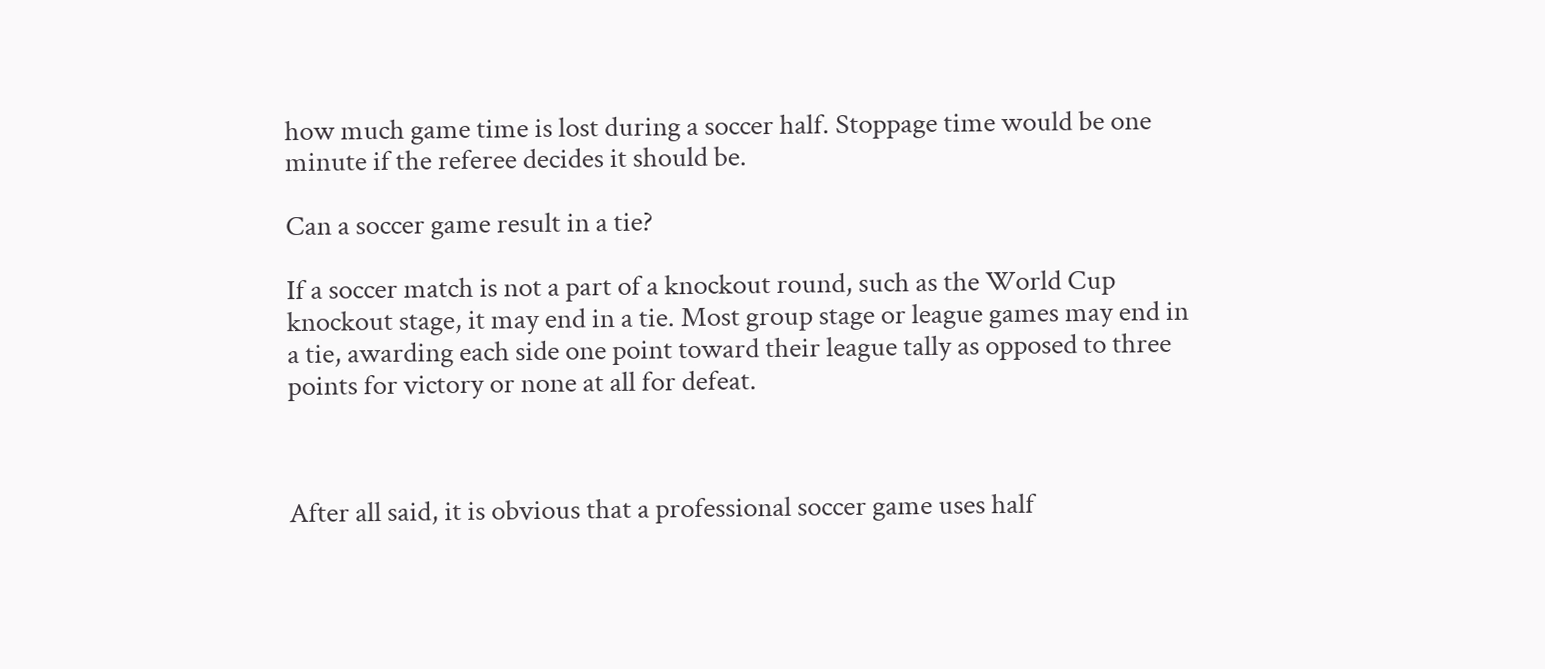how much game time is lost during a soccer half. Stoppage time would be one minute if the referee decides it should be.

Can a soccer game result in a tie?

If a soccer match is not a part of a knockout round, such as the World Cup knockout stage, it may end in a tie. Most group stage or league games may end in a tie, awarding each side one point toward their league tally as opposed to three points for victory or none at all for defeat.



After all said, it is obvious that a professional soccer game uses half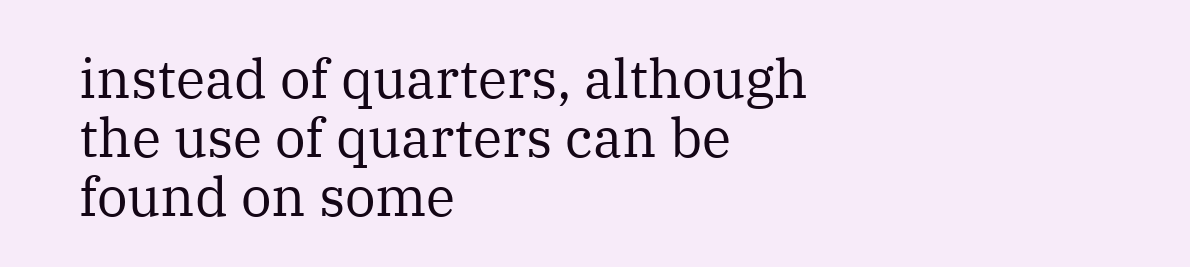instead of quarters, although the use of quarters can be found on some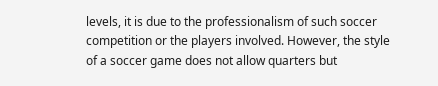levels, it is due to the professionalism of such soccer competition or the players involved. However, the style of a soccer game does not allow quarters but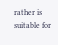rather is suitable for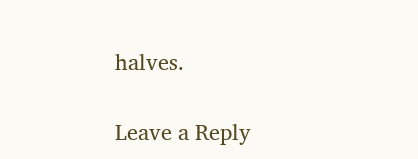halves.

Leave a Reply